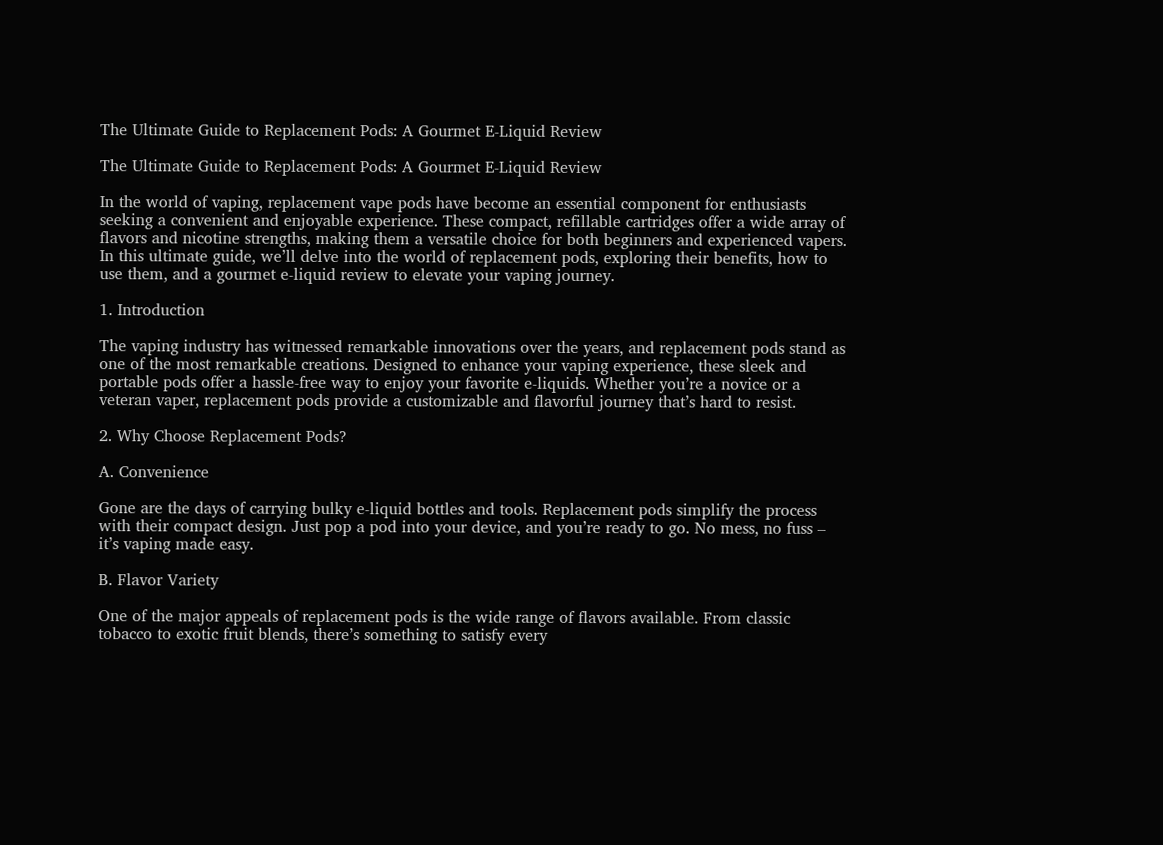The Ultimate Guide to Replacement Pods: A Gourmet E-Liquid Review

The Ultimate Guide to Replacement Pods: A Gourmet E-Liquid Review

In the world of vaping, replacement vape pods have become an essential component for enthusiasts seeking a convenient and enjoyable experience. These compact, refillable cartridges offer a wide array of flavors and nicotine strengths, making them a versatile choice for both beginners and experienced vapers. In this ultimate guide, we’ll delve into the world of replacement pods, exploring their benefits, how to use them, and a gourmet e-liquid review to elevate your vaping journey.

1. Introduction

The vaping industry has witnessed remarkable innovations over the years, and replacement pods stand as one of the most remarkable creations. Designed to enhance your vaping experience, these sleek and portable pods offer a hassle-free way to enjoy your favorite e-liquids. Whether you’re a novice or a veteran vaper, replacement pods provide a customizable and flavorful journey that’s hard to resist.

2. Why Choose Replacement Pods?

A. Convenience

Gone are the days of carrying bulky e-liquid bottles and tools. Replacement pods simplify the process with their compact design. Just pop a pod into your device, and you’re ready to go. No mess, no fuss – it’s vaping made easy.

B. Flavor Variety

One of the major appeals of replacement pods is the wide range of flavors available. From classic tobacco to exotic fruit blends, there’s something to satisfy every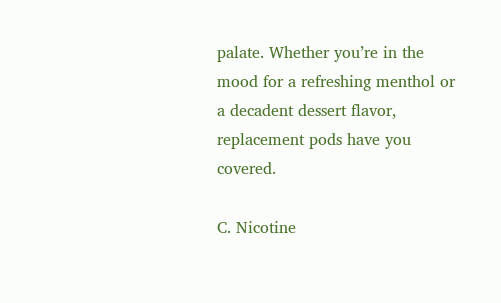palate. Whether you’re in the mood for a refreshing menthol or a decadent dessert flavor, replacement pods have you covered.

C. Nicotine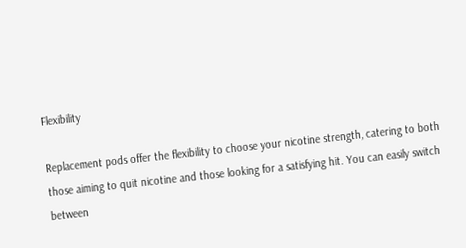Flexibility

Replacement pods offer the flexibility to choose your nicotine strength, catering to both those aiming to quit nicotine and those looking for a satisfying hit. You can easily switch between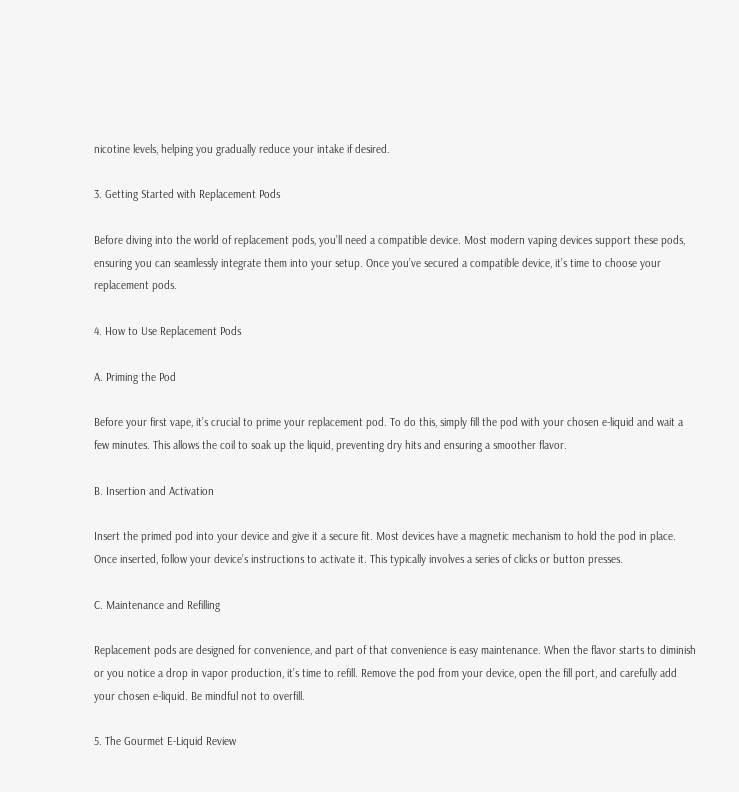nicotine levels, helping you gradually reduce your intake if desired.

3. Getting Started with Replacement Pods

Before diving into the world of replacement pods, you’ll need a compatible device. Most modern vaping devices support these pods, ensuring you can seamlessly integrate them into your setup. Once you’ve secured a compatible device, it’s time to choose your replacement pods.

4. How to Use Replacement Pods

A. Priming the Pod

Before your first vape, it’s crucial to prime your replacement pod. To do this, simply fill the pod with your chosen e-liquid and wait a few minutes. This allows the coil to soak up the liquid, preventing dry hits and ensuring a smoother flavor.

B. Insertion and Activation

Insert the primed pod into your device and give it a secure fit. Most devices have a magnetic mechanism to hold the pod in place. Once inserted, follow your device’s instructions to activate it. This typically involves a series of clicks or button presses.

C. Maintenance and Refilling

Replacement pods are designed for convenience, and part of that convenience is easy maintenance. When the flavor starts to diminish or you notice a drop in vapor production, it’s time to refill. Remove the pod from your device, open the fill port, and carefully add your chosen e-liquid. Be mindful not to overfill.

5. The Gourmet E-Liquid Review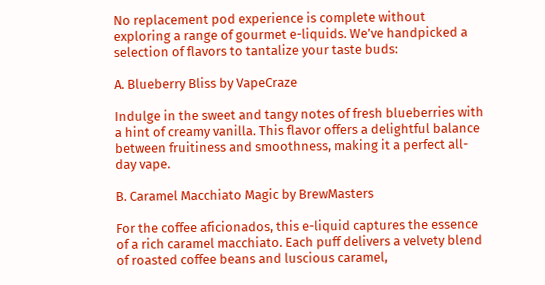No replacement pod experience is complete without exploring a range of gourmet e-liquids. We’ve handpicked a selection of flavors to tantalize your taste buds:

A. Blueberry Bliss by VapeCraze

Indulge in the sweet and tangy notes of fresh blueberries with a hint of creamy vanilla. This flavor offers a delightful balance between fruitiness and smoothness, making it a perfect all-day vape.

B. Caramel Macchiato Magic by BrewMasters

For the coffee aficionados, this e-liquid captures the essence of a rich caramel macchiato. Each puff delivers a velvety blend of roasted coffee beans and luscious caramel,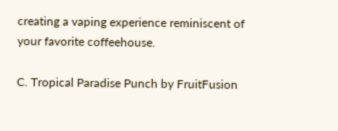creating a vaping experience reminiscent of your favorite coffeehouse.

C. Tropical Paradise Punch by FruitFusion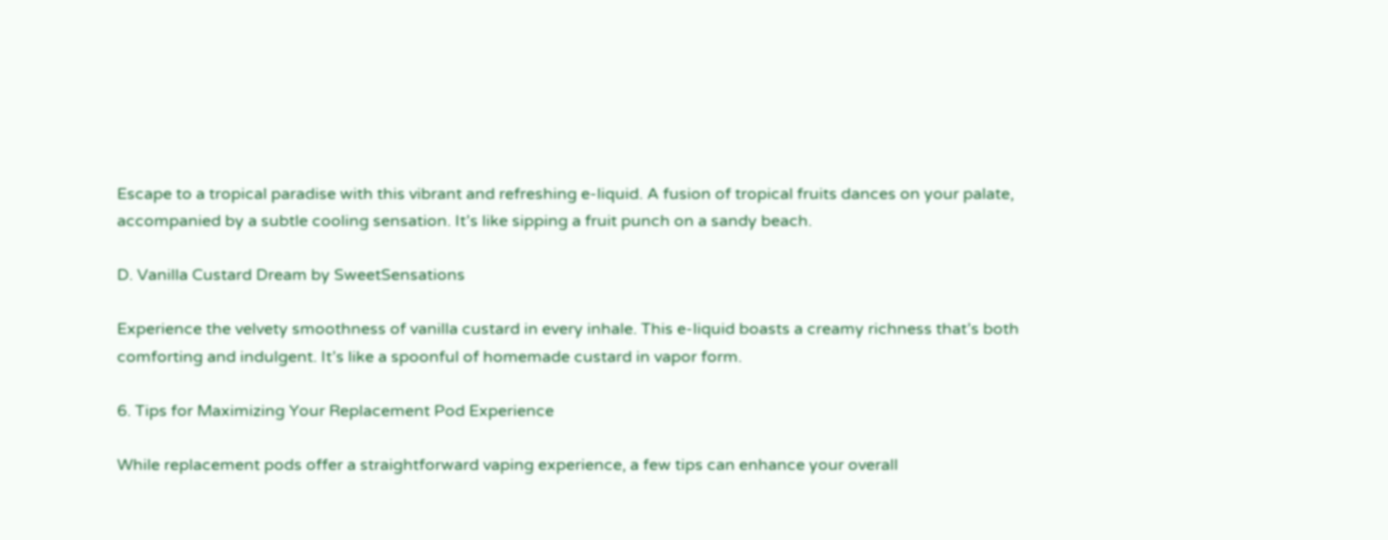Escape to a tropical paradise with this vibrant and refreshing e-liquid. A fusion of tropical fruits dances on your palate, accompanied by a subtle cooling sensation. It’s like sipping a fruit punch on a sandy beach.

D. Vanilla Custard Dream by SweetSensations

Experience the velvety smoothness of vanilla custard in every inhale. This e-liquid boasts a creamy richness that’s both comforting and indulgent. It’s like a spoonful of homemade custard in vapor form.

6. Tips for Maximizing Your Replacement Pod Experience

While replacement pods offer a straightforward vaping experience, a few tips can enhance your overall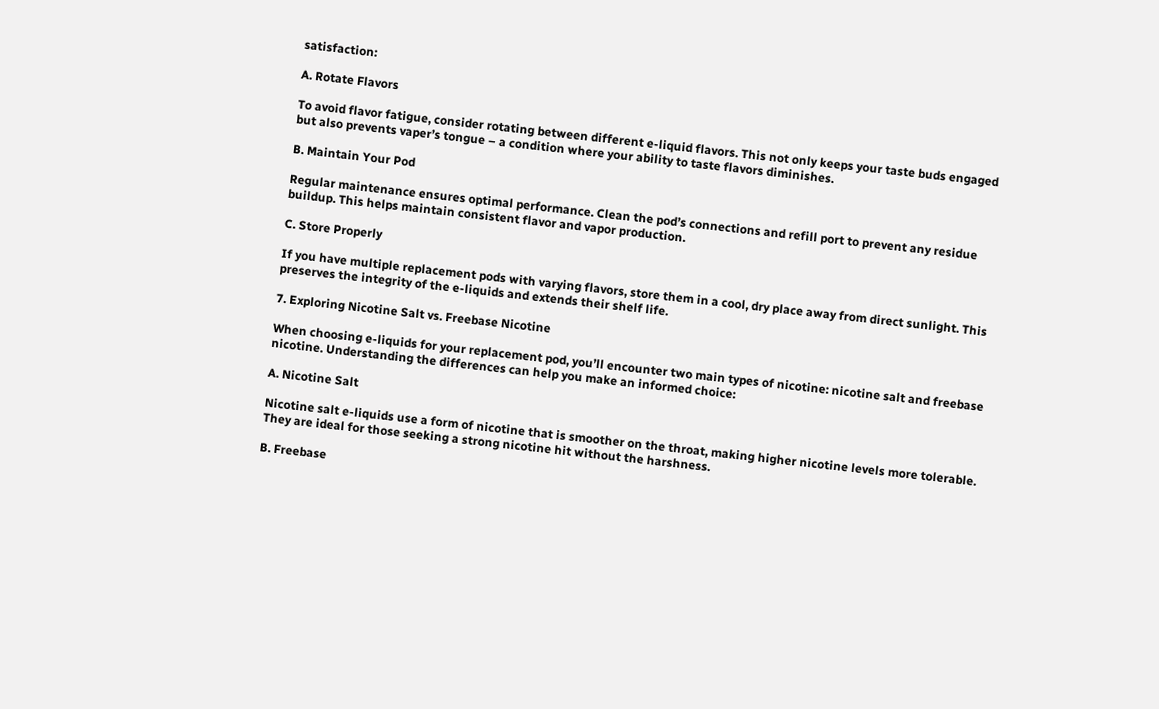satisfaction:

A. Rotate Flavors

To avoid flavor fatigue, consider rotating between different e-liquid flavors. This not only keeps your taste buds engaged but also prevents vaper’s tongue – a condition where your ability to taste flavors diminishes.

B. Maintain Your Pod

Regular maintenance ensures optimal performance. Clean the pod’s connections and refill port to prevent any residue buildup. This helps maintain consistent flavor and vapor production.

C. Store Properly

If you have multiple replacement pods with varying flavors, store them in a cool, dry place away from direct sunlight. This preserves the integrity of the e-liquids and extends their shelf life.

7. Exploring Nicotine Salt vs. Freebase Nicotine

When choosing e-liquids for your replacement pod, you’ll encounter two main types of nicotine: nicotine salt and freebase nicotine. Understanding the differences can help you make an informed choice:

A. Nicotine Salt

Nicotine salt e-liquids use a form of nicotine that is smoother on the throat, making higher nicotine levels more tolerable. They are ideal for those seeking a strong nicotine hit without the harshness.

B. Freebase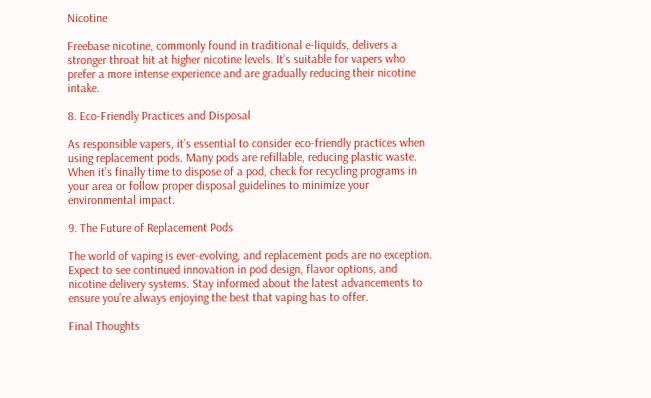Nicotine

Freebase nicotine, commonly found in traditional e-liquids, delivers a stronger throat hit at higher nicotine levels. It’s suitable for vapers who prefer a more intense experience and are gradually reducing their nicotine intake.

8. Eco-Friendly Practices and Disposal

As responsible vapers, it’s essential to consider eco-friendly practices when using replacement pods. Many pods are refillable, reducing plastic waste. When it’s finally time to dispose of a pod, check for recycling programs in your area or follow proper disposal guidelines to minimize your environmental impact.

9. The Future of Replacement Pods

The world of vaping is ever-evolving, and replacement pods are no exception. Expect to see continued innovation in pod design, flavor options, and nicotine delivery systems. Stay informed about the latest advancements to ensure you’re always enjoying the best that vaping has to offer.

Final Thoughts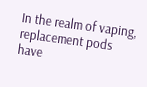In the realm of vaping, replacement pods have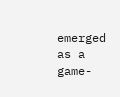emerged as a game-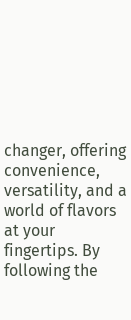changer, offering convenience, versatility, and a world of flavors at your fingertips. By following the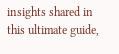insights shared in this ultimate guide,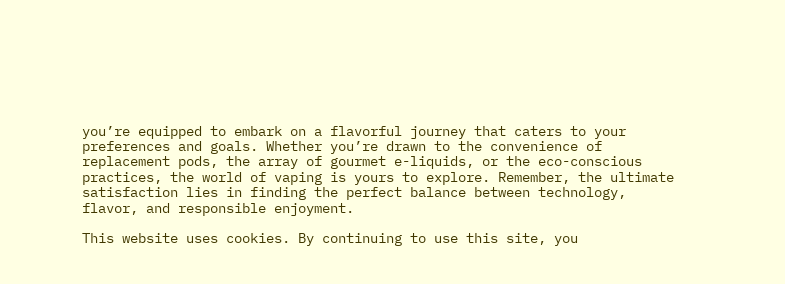you’re equipped to embark on a flavorful journey that caters to your preferences and goals. Whether you’re drawn to the convenience of replacement pods, the array of gourmet e-liquids, or the eco-conscious practices, the world of vaping is yours to explore. Remember, the ultimate satisfaction lies in finding the perfect balance between technology, flavor, and responsible enjoyment.

This website uses cookies. By continuing to use this site, you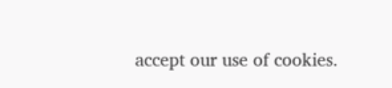accept our use of cookies.